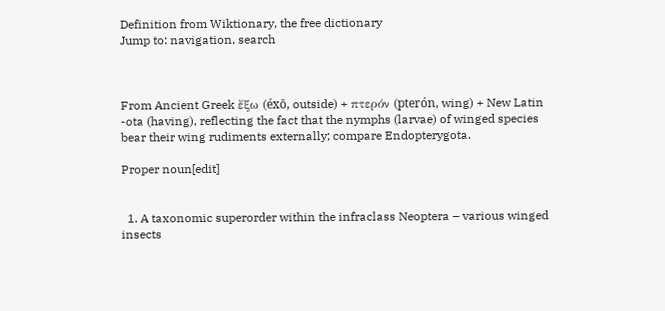Definition from Wiktionary, the free dictionary
Jump to: navigation, search



From Ancient Greek ἔξω (éxō, outside) + πτερόν (pterón, wing) + New Latin -ota (having), reflecting the fact that the nymphs (larvae) of winged species bear their wing rudiments externally; compare Endopterygota.

Proper noun[edit]


  1. A taxonomic superorder within the infraclass Neoptera – various winged insects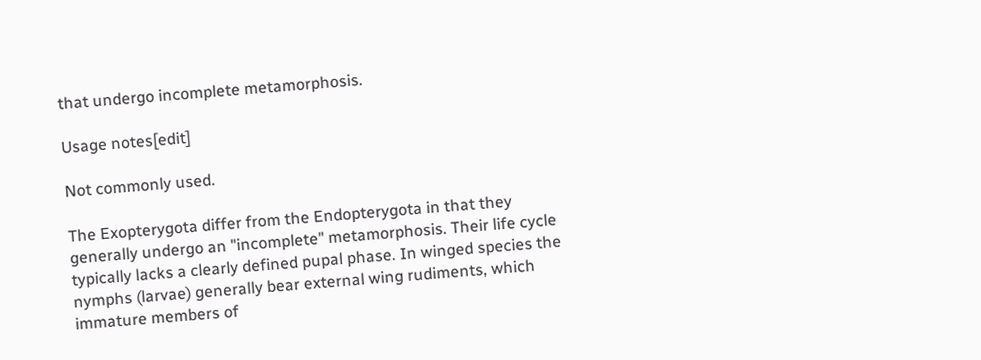that undergo incomplete metamorphosis.

Usage notes[edit]

Not commonly used.

The Exopterygota differ from the Endopterygota in that they generally undergo an "incomplete" metamorphosis. Their life cycle typically lacks a clearly defined pupal phase. In winged species the nymphs (larvae) generally bear external wing rudiments, which immature members of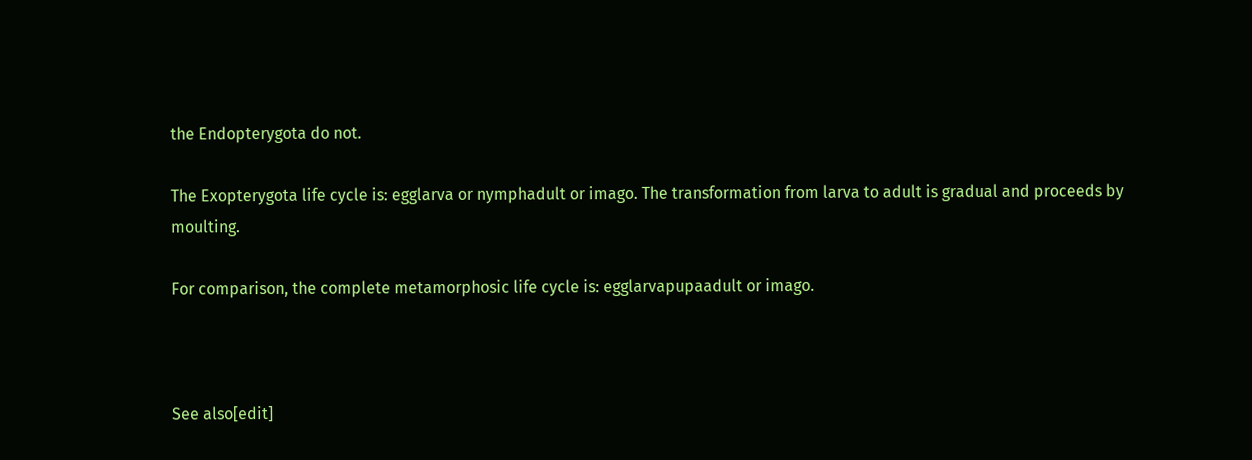the Endopterygota do not.

The Exopterygota life cycle is: egglarva or nymphadult or imago. The transformation from larva to adult is gradual and proceeds by moulting.

For comparison, the complete metamorphosic life cycle is: egglarvapupaadult or imago.



See also[edit]